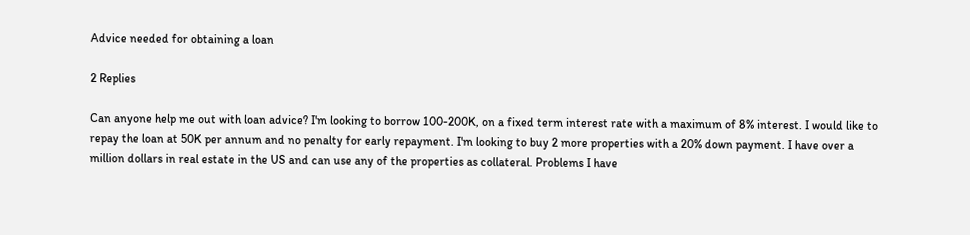Advice needed for obtaining a loan

2 Replies

Can anyone help me out with loan advice? I'm looking to borrow 100-200K, on a fixed term interest rate with a maximum of 8% interest. I would like to repay the loan at 50K per annum and no penalty for early repayment. I'm looking to buy 2 more properties with a 20% down payment. I have over a million dollars in real estate in the US and can use any of the properties as collateral. Problems I have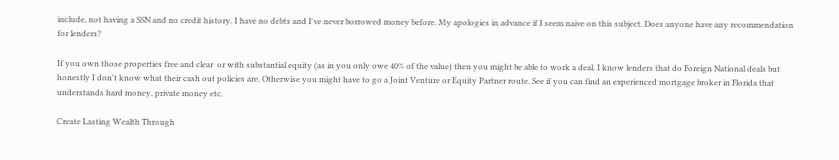include, not having a SSN and no credit history. I have no debts and I've never borrowed money before. My apologies in advance if I seem naive on this subject. Does anyone have any recommendation for lenders?

If you own those properties free and clear  or with substantial equity (as in you only owe 40% of the value) then you might be able to work a deal. I know lenders that do Foreign National deals but honestly I don't know what their cash out policies are. Otherwise you might have to go a Joint Venture or Equity Partner route. See if you can find an experienced mortgage broker in Florida that understands hard money, private money etc.

Create Lasting Wealth Through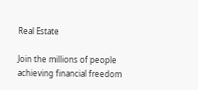Real Estate

Join the millions of people achieving financial freedom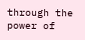through the power of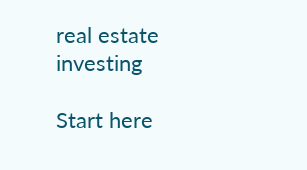real estate investing

Start here